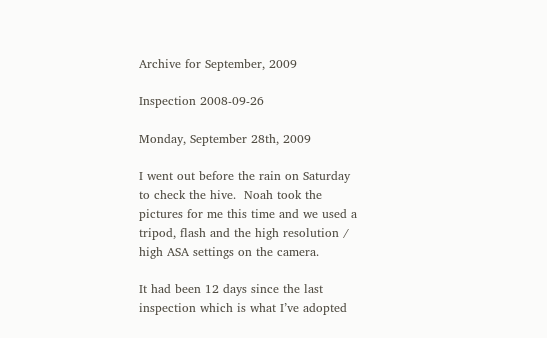Archive for September, 2009

Inspection 2008-09-26

Monday, September 28th, 2009

I went out before the rain on Saturday to check the hive.  Noah took the pictures for me this time and we used a tripod, flash and the high resolution / high ASA settings on the camera.

It had been 12 days since the last inspection which is what I’ve adopted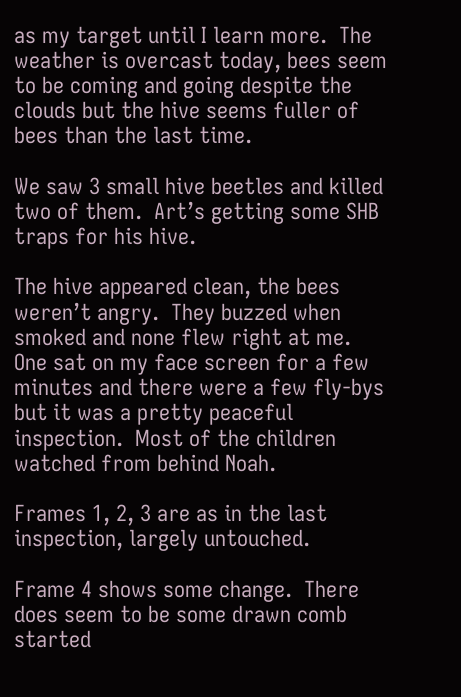as my target until I learn more.  The weather is overcast today, bees seem to be coming and going despite the clouds but the hive seems fuller of bees than the last time.

We saw 3 small hive beetles and killed two of them.  Art’s getting some SHB traps for his hive.

The hive appeared clean, the bees weren’t angry.  They buzzed when smoked and none flew right at me.  One sat on my face screen for a few minutes and there were a few fly-bys but it was a pretty peaceful inspection.  Most of the children watched from behind Noah.

Frames 1, 2, 3 are as in the last inspection, largely untouched.

Frame 4 shows some change.  There does seem to be some drawn comb started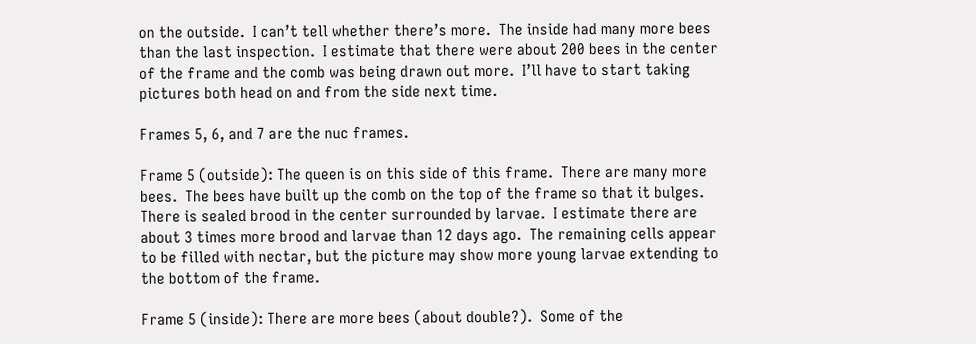on the outside.  I can’t tell whether there’s more.  The inside had many more bees than the last inspection.  I estimate that there were about 200 bees in the center of the frame and the comb was being drawn out more.  I’ll have to start taking pictures both head on and from the side next time.

Frames 5, 6, and 7 are the nuc frames.

Frame 5 (outside): The queen is on this side of this frame.  There are many more bees.  The bees have built up the comb on the top of the frame so that it bulges.  There is sealed brood in the center surrounded by larvae.  I estimate there are about 3 times more brood and larvae than 12 days ago.  The remaining cells appear to be filled with nectar, but the picture may show more young larvae extending to the bottom of the frame.

Frame 5 (inside): There are more bees (about double?).  Some of the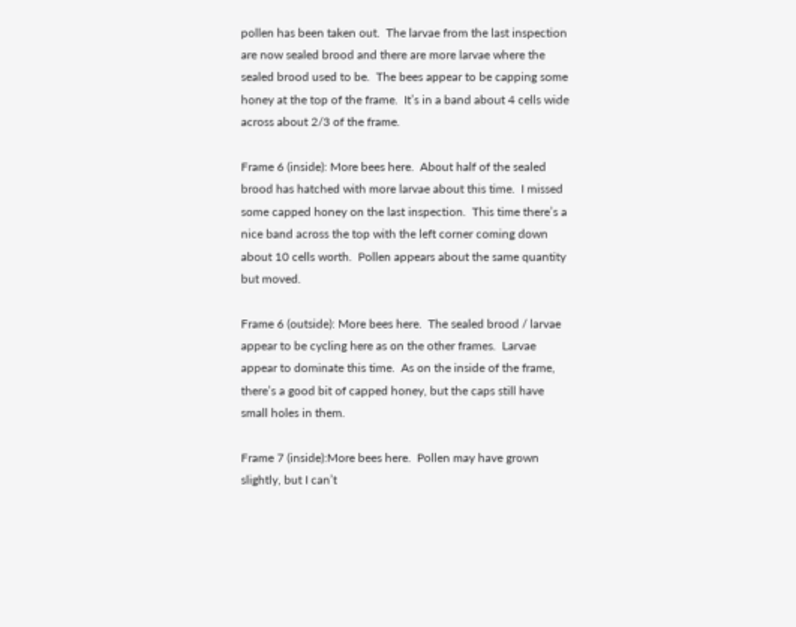pollen has been taken out.  The larvae from the last inspection are now sealed brood and there are more larvae where the sealed brood used to be.  The bees appear to be capping some honey at the top of the frame.  It’s in a band about 4 cells wide across about 2/3 of the frame.

Frame 6 (inside): More bees here.  About half of the sealed brood has hatched with more larvae about this time.  I missed some capped honey on the last inspection.  This time there’s a nice band across the top with the left corner coming down about 10 cells worth.  Pollen appears about the same quantity but moved.

Frame 6 (outside): More bees here.  The sealed brood / larvae appear to be cycling here as on the other frames.  Larvae appear to dominate this time.  As on the inside of the frame, there’s a good bit of capped honey, but the caps still have small holes in them.

Frame 7 (inside):More bees here.  Pollen may have grown slightly, but I can’t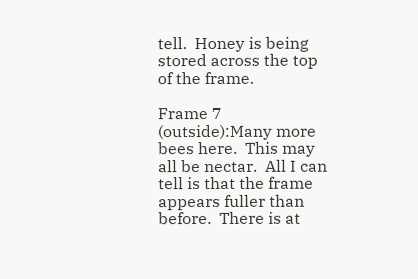tell.  Honey is being stored across the top of the frame.

Frame 7 (outside):Many more bees here.  This may all be nectar.  All I can tell is that the frame appears fuller than before.  There is at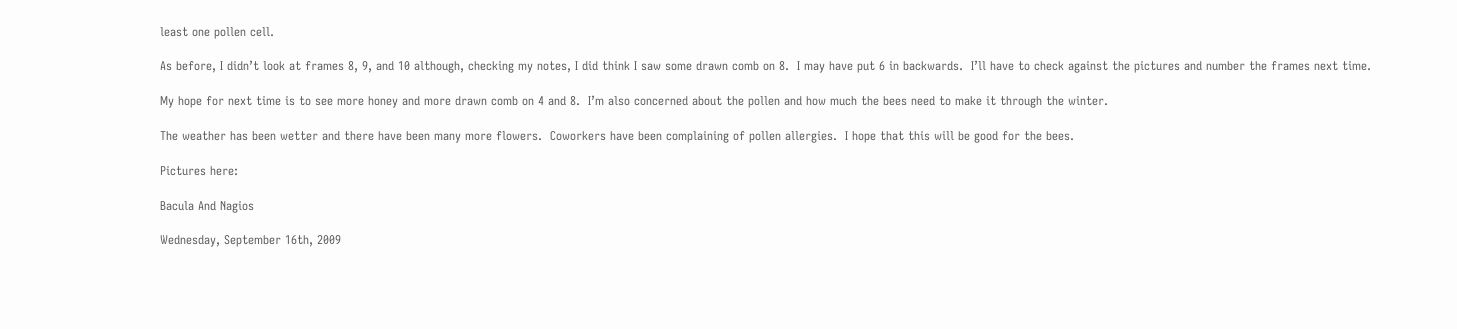least one pollen cell.

As before, I didn’t look at frames 8, 9, and 10 although, checking my notes, I did think I saw some drawn comb on 8.  I may have put 6 in backwards.  I’ll have to check against the pictures and number the frames next time.

My hope for next time is to see more honey and more drawn comb on 4 and 8.  I’m also concerned about the pollen and how much the bees need to make it through the winter.

The weather has been wetter and there have been many more flowers.  Coworkers have been complaining of pollen allergies.  I hope that this will be good for the bees.

Pictures here:

Bacula And Nagios

Wednesday, September 16th, 2009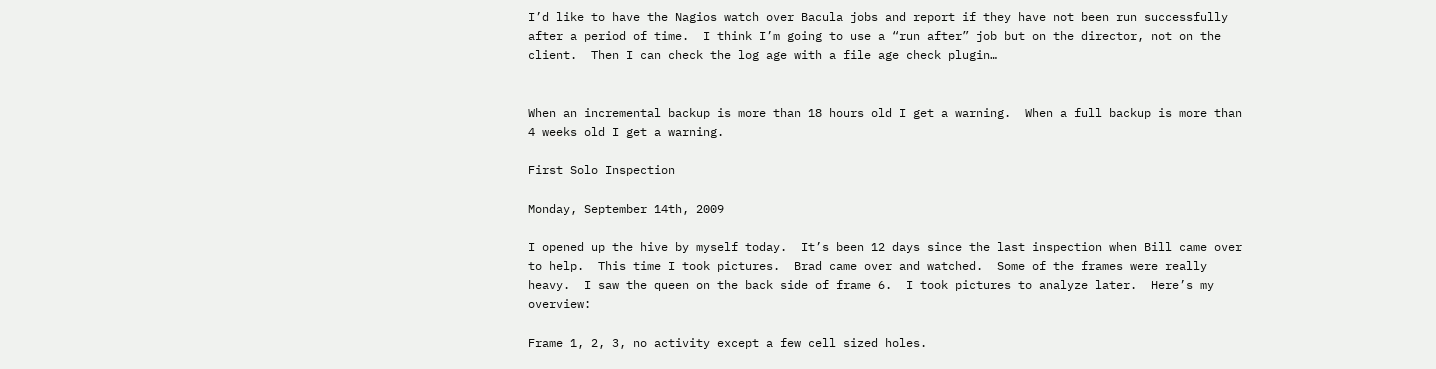I’d like to have the Nagios watch over Bacula jobs and report if they have not been run successfully after a period of time.  I think I’m going to use a “run after” job but on the director, not on the client.  Then I can check the log age with a file age check plugin…


When an incremental backup is more than 18 hours old I get a warning.  When a full backup is more than 4 weeks old I get a warning.

First Solo Inspection

Monday, September 14th, 2009

I opened up the hive by myself today.  It’s been 12 days since the last inspection when Bill came over to help.  This time I took pictures.  Brad came over and watched.  Some of the frames were really heavy.  I saw the queen on the back side of frame 6.  I took pictures to analyze later.  Here’s my overview:

Frame 1, 2, 3, no activity except a few cell sized holes.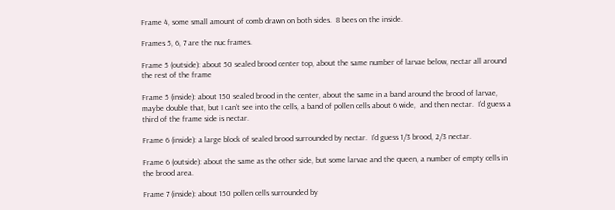Frame 4, some small amount of comb drawn on both sides.  8 bees on the inside.

Frames 5, 6, 7 are the nuc frames.

Frame 5 (outside): about 50 sealed brood center top, about the same number of larvae below, nectar all around the rest of the frame

Frame 5 (inside): about 150 sealed brood in the center, about the same in a band around the brood of larvae, maybe double that, but I can’t see into the cells, a band of pollen cells about 6 wide,  and then nectar.  I’d guess a third of the frame side is nectar.

Frame 6 (inside): a large block of sealed brood surrounded by nectar.  I’d guess 1/3 brood, 2/3 nectar.

Frame 6 (outside): about the same as the other side, but some larvae and the queen, a number of empty cells in the brood area.

Frame 7 (inside): about 150 pollen cells surrounded by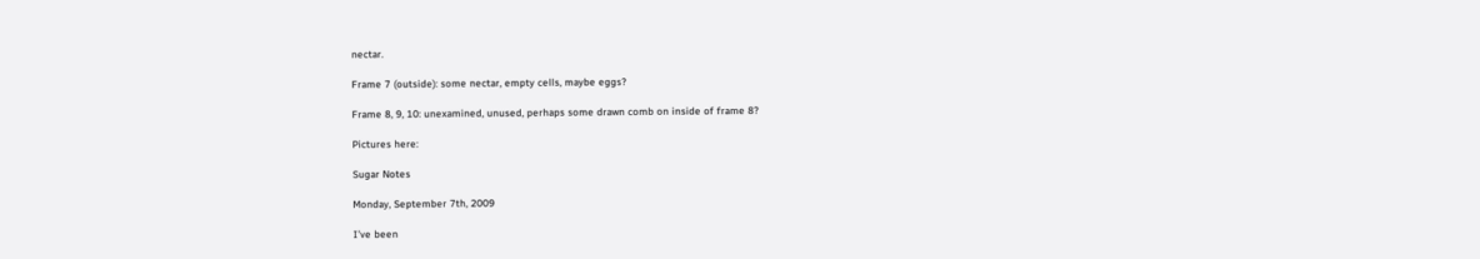nectar.

Frame 7 (outside): some nectar, empty cells, maybe eggs?

Frame 8, 9, 10: unexamined, unused, perhaps some drawn comb on inside of frame 8?

Pictures here:

Sugar Notes

Monday, September 7th, 2009

I’ve been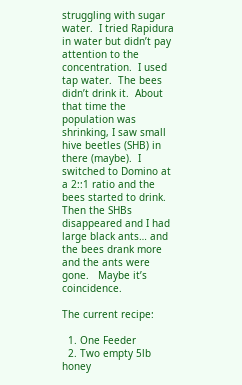struggling with sugar water.  I tried Rapidura in water but didn’t pay attention to the concentration.  I used tap water.  The bees didn’t drink it.  About that time the population was shrinking, I saw small hive beetles (SHB) in there (maybe).  I switched to Domino at a 2::1 ratio and the bees started to drink.  Then the SHBs disappeared and I had large black ants… and the bees drank more and the ants were gone.   Maybe it’s coincidence.

The current recipe:

  1. One Feeder
  2. Two empty 5lb honey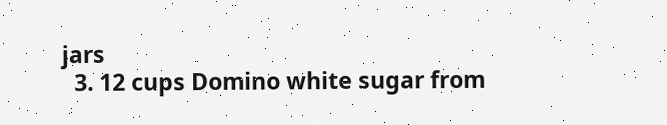jars
  3. 12 cups Domino white sugar from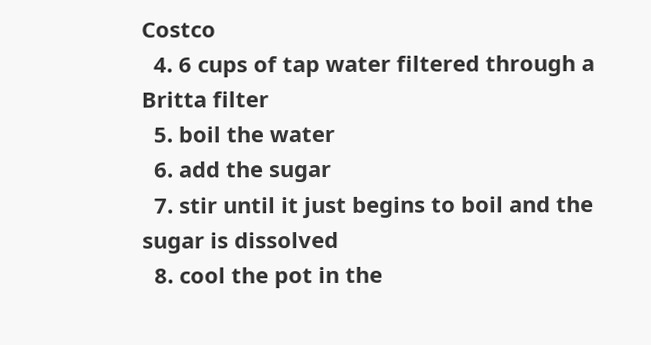Costco
  4. 6 cups of tap water filtered through a Britta filter
  5. boil the water
  6. add the sugar
  7. stir until it just begins to boil and the sugar is dissolved
  8. cool the pot in the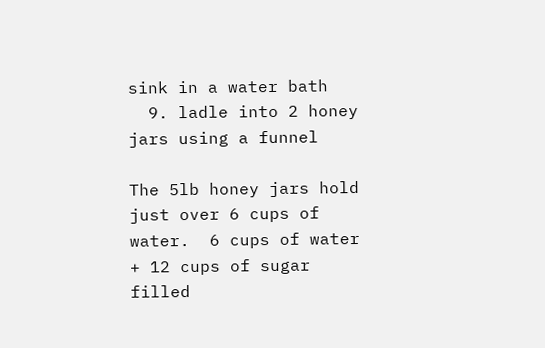sink in a water bath
  9. ladle into 2 honey jars using a funnel

The 5lb honey jars hold just over 6 cups of water.  6 cups of water + 12 cups of sugar filled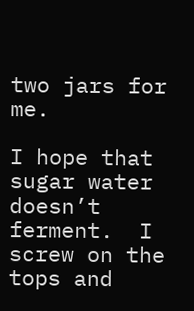two jars for me.

I hope that sugar water doesn’t ferment.  I screw on the tops and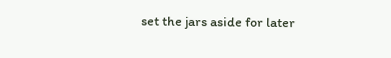set the jars aside for later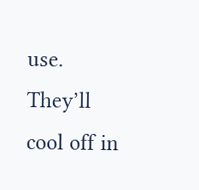use.  They’ll cool off in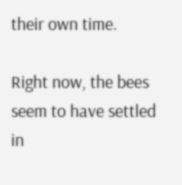their own time.

Right now, the bees seem to have settled in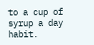to a cup of syrup a day habit.